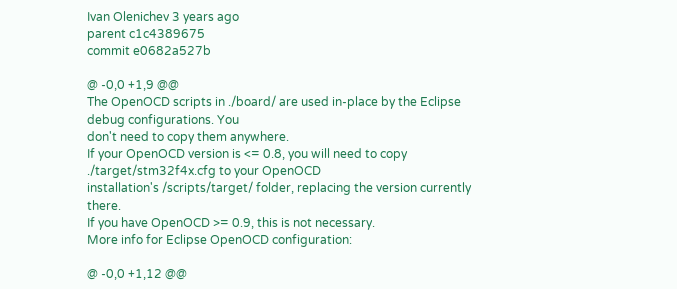Ivan Olenichev 3 years ago
parent c1c4389675
commit e0682a527b

@ -0,0 +1,9 @@
The OpenOCD scripts in ./board/ are used in-place by the Eclipse debug configurations. You
don't need to copy them anywhere.
If your OpenOCD version is <= 0.8, you will need to copy ./target/stm32f4x.cfg to your OpenOCD
installation's /scripts/target/ folder, replacing the version currently there.
If you have OpenOCD >= 0.9, this is not necessary.
More info for Eclipse OpenOCD configuration:

@ -0,0 +1,12 @@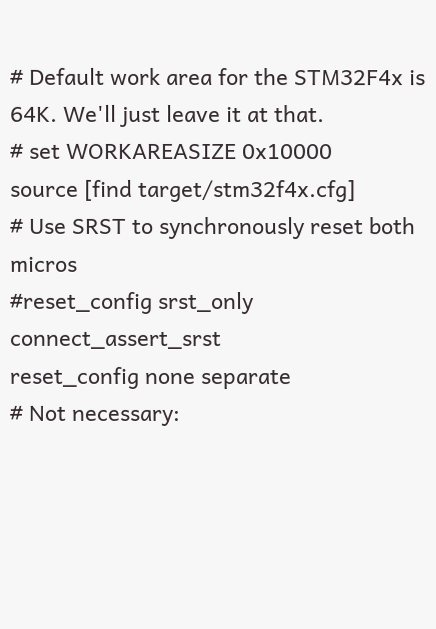# Default work area for the STM32F4x is 64K. We'll just leave it at that.
# set WORKAREASIZE 0x10000
source [find target/stm32f4x.cfg]
# Use SRST to synchronously reset both micros
#reset_config srst_only connect_assert_srst
reset_config none separate
# Not necessary: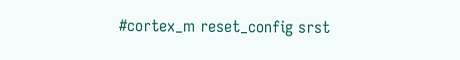#cortex_m reset_config srst